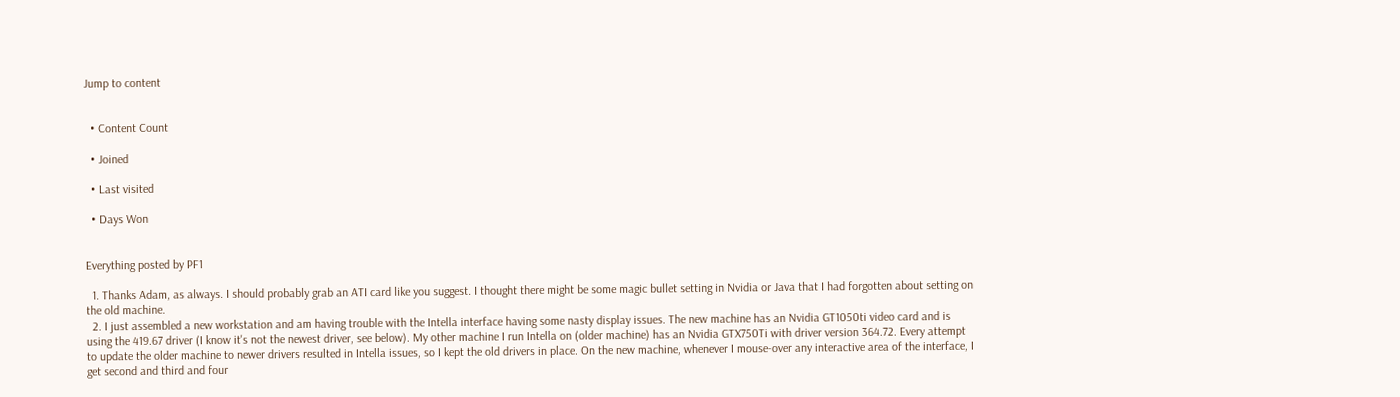Jump to content


  • Content Count

  • Joined

  • Last visited

  • Days Won


Everything posted by PF1

  1. Thanks Adam, as always. I should probably grab an ATI card like you suggest. I thought there might be some magic bullet setting in Nvidia or Java that I had forgotten about setting on the old machine.
  2. I just assembled a new workstation and am having trouble with the Intella interface having some nasty display issues. The new machine has an Nvidia GT1050ti video card and is using the 419.67 driver (I know it's not the newest driver, see below). My other machine I run Intella on (older machine) has an Nvidia GTX750Ti with driver version 364.72. Every attempt to update the older machine to newer drivers resulted in Intella issues, so I kept the old drivers in place. On the new machine, whenever I mouse-over any interactive area of the interface, I get second and third and four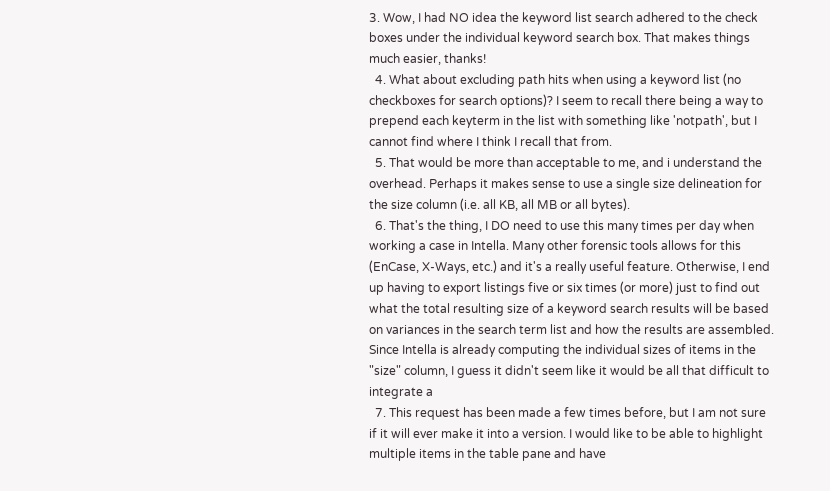3. Wow, I had NO idea the keyword list search adhered to the check boxes under the individual keyword search box. That makes things much easier, thanks!
  4. What about excluding path hits when using a keyword list (no checkboxes for search options)? I seem to recall there being a way to prepend each keyterm in the list with something like 'notpath', but I cannot find where I think I recall that from.
  5. That would be more than acceptable to me, and i understand the overhead. Perhaps it makes sense to use a single size delineation for the size column (i.e. all KB, all MB or all bytes).
  6. That's the thing, I DO need to use this many times per day when working a case in Intella. Many other forensic tools allows for this (EnCase, X-Ways, etc.) and it's a really useful feature. Otherwise, I end up having to export listings five or six times (or more) just to find out what the total resulting size of a keyword search results will be based on variances in the search term list and how the results are assembled. Since Intella is already computing the individual sizes of items in the "size" column, I guess it didn't seem like it would be all that difficult to integrate a
  7. This request has been made a few times before, but I am not sure if it will ever make it into a version. I would like to be able to highlight multiple items in the table pane and have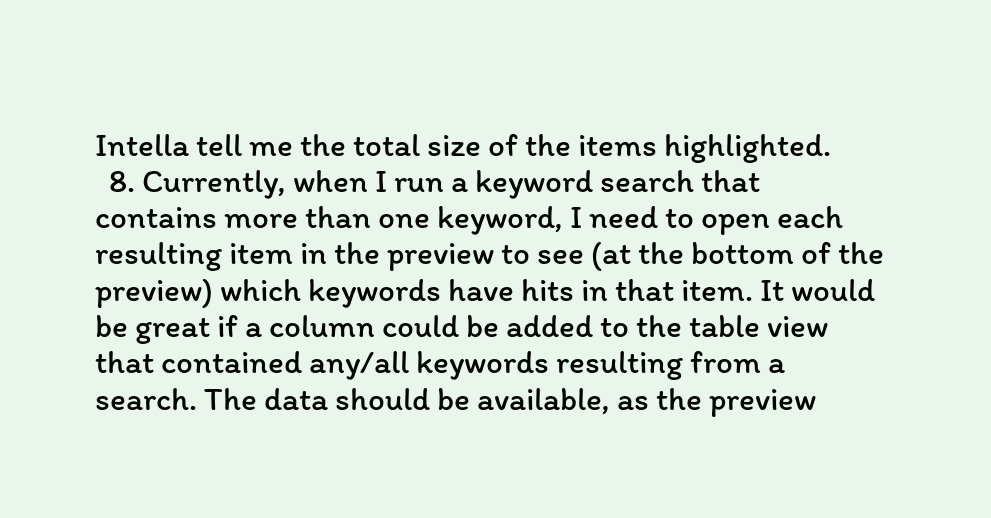Intella tell me the total size of the items highlighted.
  8. Currently, when I run a keyword search that contains more than one keyword, I need to open each resulting item in the preview to see (at the bottom of the preview) which keywords have hits in that item. It would be great if a column could be added to the table view that contained any/all keywords resulting from a search. The data should be available, as the preview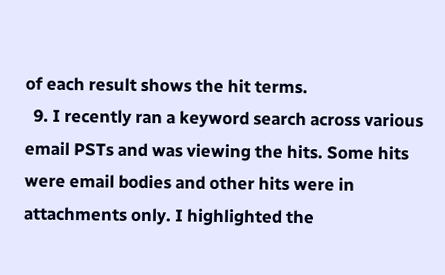of each result shows the hit terms.
  9. I recently ran a keyword search across various email PSTs and was viewing the hits. Some hits were email bodies and other hits were in attachments only. I highlighted the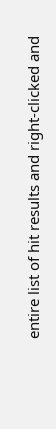entire list of hit results and right-clicked and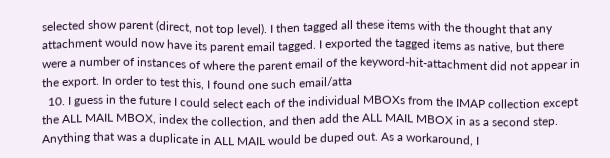selected show parent (direct, not top level). I then tagged all these items with the thought that any attachment would now have its parent email tagged. I exported the tagged items as native, but there were a number of instances of where the parent email of the keyword-hit-attachment did not appear in the export. In order to test this, I found one such email/atta
  10. I guess in the future I could select each of the individual MBOXs from the IMAP collection except the ALL MAIL MBOX, index the collection, and then add the ALL MAIL MBOX in as a second step. Anything that was a duplicate in ALL MAIL would be duped out. As a workaround, I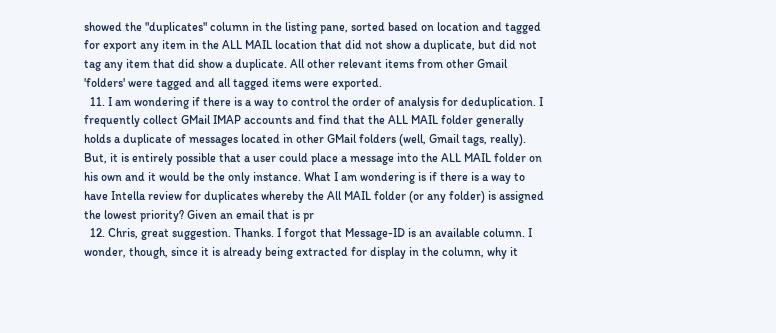showed the "duplicates" column in the listing pane, sorted based on location and tagged for export any item in the ALL MAIL location that did not show a duplicate, but did not tag any item that did show a duplicate. All other relevant items from other Gmail 'folders' were tagged and all tagged items were exported.
  11. I am wondering if there is a way to control the order of analysis for deduplication. I frequently collect GMail IMAP accounts and find that the ALL MAIL folder generally holds a duplicate of messages located in other GMail folders (well, Gmail tags, really). But, it is entirely possible that a user could place a message into the ALL MAIL folder on his own and it would be the only instance. What I am wondering is if there is a way to have Intella review for duplicates whereby the All MAIL folder (or any folder) is assigned the lowest priority? Given an email that is pr
  12. Chris, great suggestion. Thanks. I forgot that Message-ID is an available column. I wonder, though, since it is already being extracted for display in the column, why it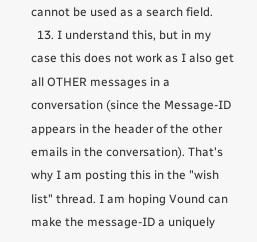cannot be used as a search field.
  13. I understand this, but in my case this does not work as I also get all OTHER messages in a conversation (since the Message-ID appears in the header of the other emails in the conversation). That's why I am posting this in the "wish list" thread. I am hoping Vound can make the message-ID a uniquely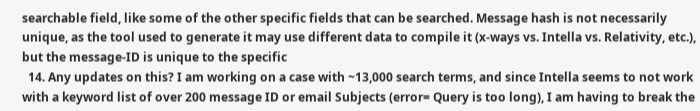searchable field, like some of the other specific fields that can be searched. Message hash is not necessarily unique, as the tool used to generate it may use different data to compile it (x-ways vs. Intella vs. Relativity, etc.), but the message-ID is unique to the specific
  14. Any updates on this? I am working on a case with ~13,000 search terms, and since Intella seems to not work with a keyword list of over 200 message ID or email Subjects (error= Query is too long), I am having to break the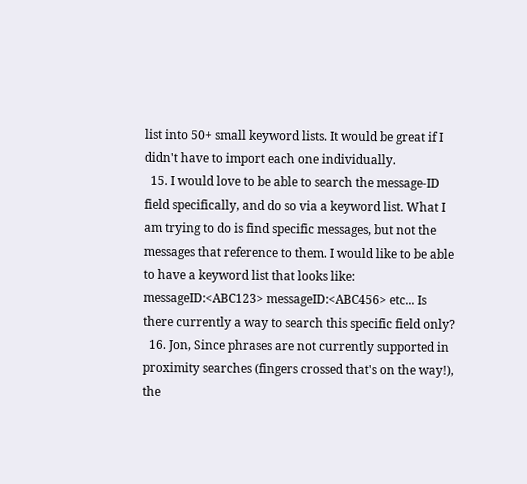list into 50+ small keyword lists. It would be great if I didn't have to import each one individually.
  15. I would love to be able to search the message-ID field specifically, and do so via a keyword list. What I am trying to do is find specific messages, but not the messages that reference to them. I would like to be able to have a keyword list that looks like: messageID:<ABC123> messageID:<ABC456> etc... Is there currently a way to search this specific field only?
  16. Jon, Since phrases are not currently supported in proximity searches (fingers crossed that's on the way!), the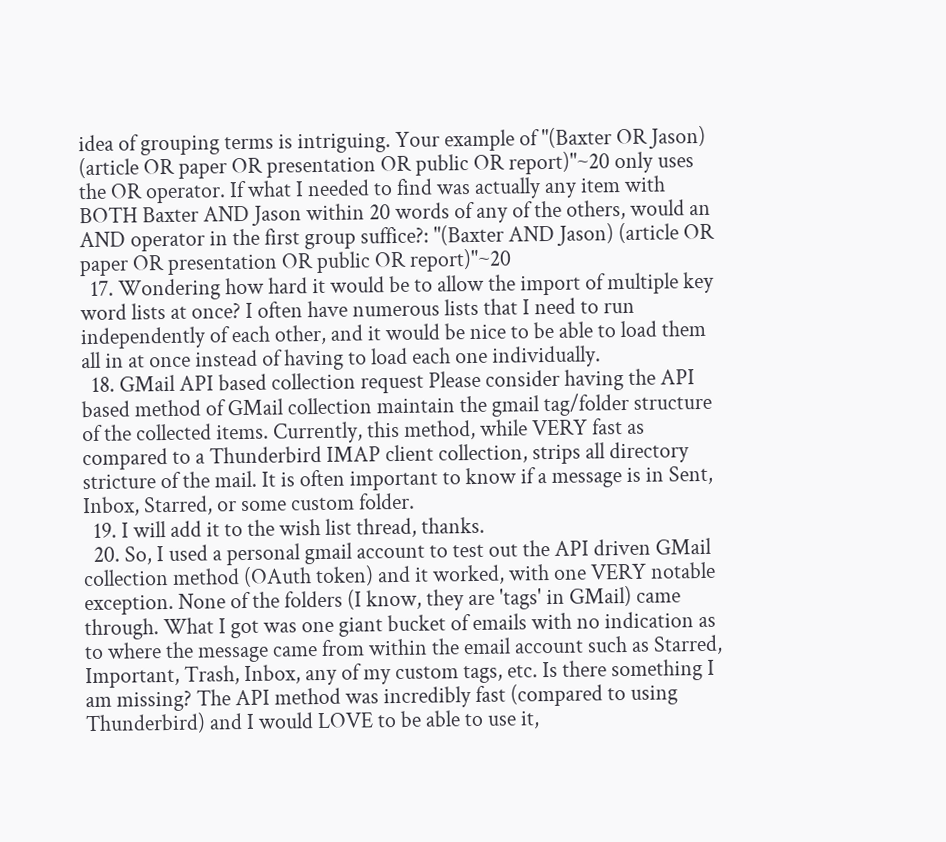idea of grouping terms is intriguing. Your example of "(Baxter OR Jason) (article OR paper OR presentation OR public OR report)"~20 only uses the OR operator. If what I needed to find was actually any item with BOTH Baxter AND Jason within 20 words of any of the others, would an AND operator in the first group suffice?: "(Baxter AND Jason) (article OR paper OR presentation OR public OR report)"~20
  17. Wondering how hard it would be to allow the import of multiple key word lists at once? I often have numerous lists that I need to run independently of each other, and it would be nice to be able to load them all in at once instead of having to load each one individually.
  18. GMail API based collection request Please consider having the API based method of GMail collection maintain the gmail tag/folder structure of the collected items. Currently, this method, while VERY fast as compared to a Thunderbird IMAP client collection, strips all directory stricture of the mail. It is often important to know if a message is in Sent, Inbox, Starred, or some custom folder.
  19. I will add it to the wish list thread, thanks.
  20. So, I used a personal gmail account to test out the API driven GMail collection method (OAuth token) and it worked, with one VERY notable exception. None of the folders (I know, they are 'tags' in GMail) came through. What I got was one giant bucket of emails with no indication as to where the message came from within the email account such as Starred, Important, Trash, Inbox, any of my custom tags, etc. Is there something I am missing? The API method was incredibly fast (compared to using Thunderbird) and I would LOVE to be able to use it,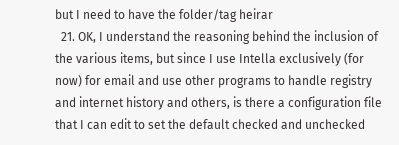but I need to have the folder/tag heirar
  21. OK, I understand the reasoning behind the inclusion of the various items, but since I use Intella exclusively (for now) for email and use other programs to handle registry and internet history and others, is there a configuration file that I can edit to set the default checked and unchecked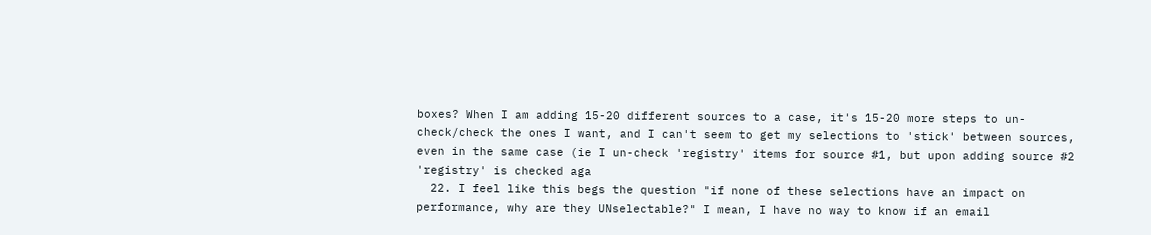boxes? When I am adding 15-20 different sources to a case, it's 15-20 more steps to un-check/check the ones I want, and I can't seem to get my selections to 'stick' between sources, even in the same case (ie I un-check 'registry' items for source #1, but upon adding source #2 'registry' is checked aga
  22. I feel like this begs the question "if none of these selections have an impact on performance, why are they UNselectable?" I mean, I have no way to know if an email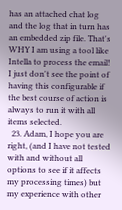has an attached chat log and the log that in turn has an embedded zip file. That's WHY I am using a tool like Intella to process the email! I just don't see the point of having this configurable if the best course of action is always to run it with all items selected.
  23. Adam, I hope you are right, (and I have not tested with and without all options to see if it affects my processing times) but my experience with other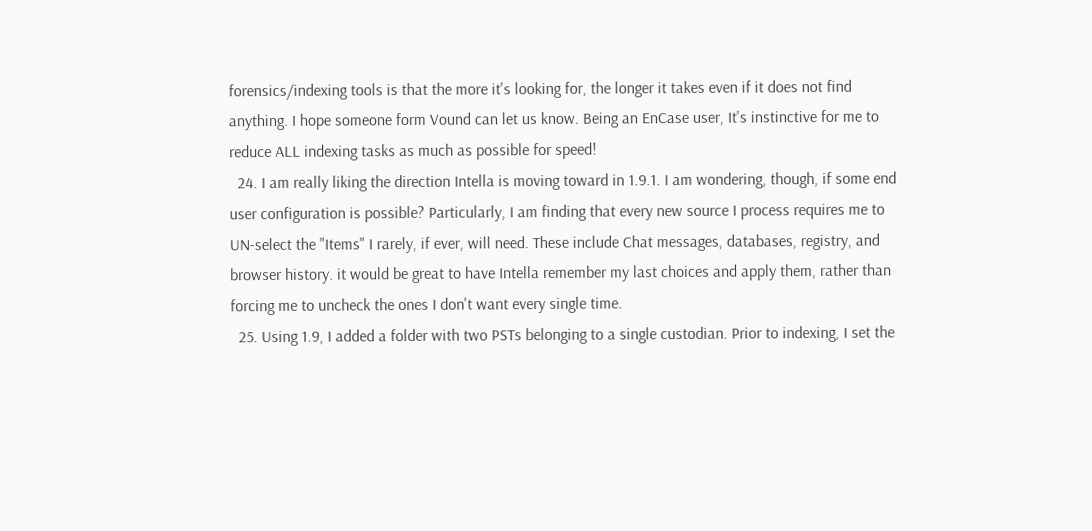forensics/indexing tools is that the more it's looking for, the longer it takes even if it does not find anything. I hope someone form Vound can let us know. Being an EnCase user, It's instinctive for me to reduce ALL indexing tasks as much as possible for speed!
  24. I am really liking the direction Intella is moving toward in 1.9.1. I am wondering, though, if some end user configuration is possible? Particularly, I am finding that every new source I process requires me to UN-select the "Items" I rarely, if ever, will need. These include Chat messages, databases, registry, and browser history. it would be great to have Intella remember my last choices and apply them, rather than forcing me to uncheck the ones I don't want every single time.
  25. Using 1.9, I added a folder with two PSTs belonging to a single custodian. Prior to indexing, I set the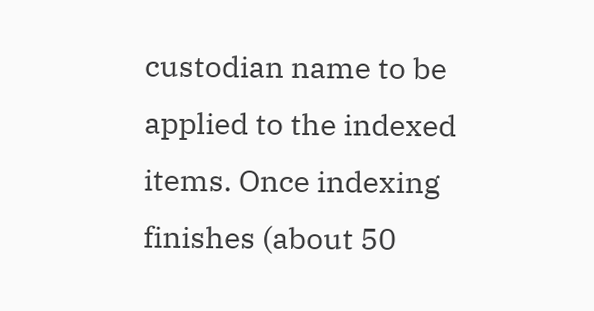custodian name to be applied to the indexed items. Once indexing finishes (about 50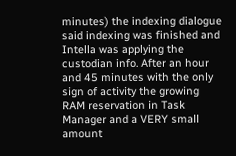minutes) the indexing dialogue said indexing was finished and Intella was applying the custodian info. After an hour and 45 minutes with the only sign of activity the growing RAM reservation in Task Manager and a VERY small amount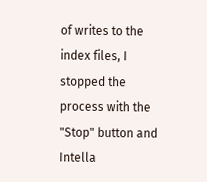of writes to the index files, I stopped the process with the "Stop" button and Intella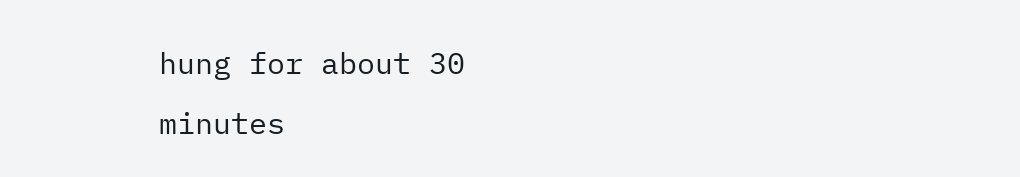hung for about 30 minutes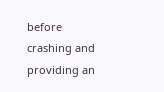before crashing and providing an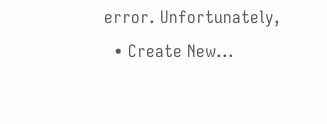error. Unfortunately,
  • Create New...